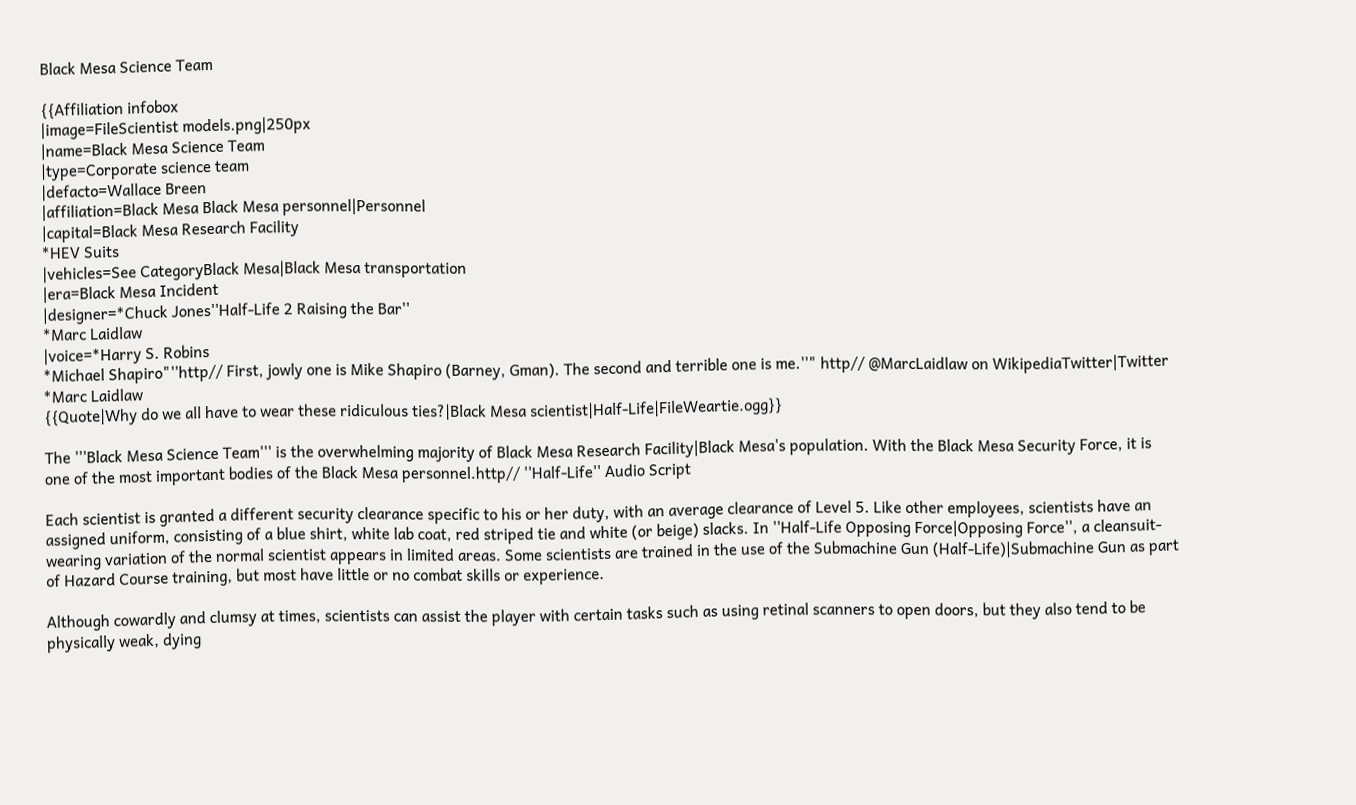Black Mesa Science Team

{{Affiliation infobox
|image=FileScientist models.png|250px
|name=Black Mesa Science Team
|type=Corporate science team
|defacto=Wallace Breen
|affiliation=Black Mesa Black Mesa personnel|Personnel
|capital=Black Mesa Research Facility
*HEV Suits
|vehicles=See CategoryBlack Mesa|Black Mesa transportation
|era=Black Mesa Incident
|designer=*Chuck Jones''Half-Life 2 Raising the Bar''
*Marc Laidlaw
|voice=*Harry S. Robins
*Michael Shapiro"''http// First, jowly one is Mike Shapiro (Barney, Gman). The second and terrible one is me.''" http// @MarcLaidlaw on WikipediaTwitter|Twitter
*Marc Laidlaw
{{Quote|Why do we all have to wear these ridiculous ties?|Black Mesa scientist|Half-Life|FileWeartie.ogg}}

The '''Black Mesa Science Team''' is the overwhelming majority of Black Mesa Research Facility|Black Mesa's population. With the Black Mesa Security Force, it is one of the most important bodies of the Black Mesa personnel.http// ''Half-Life'' Audio Script

Each scientist is granted a different security clearance specific to his or her duty, with an average clearance of Level 5. Like other employees, scientists have an assigned uniform, consisting of a blue shirt, white lab coat, red striped tie and white (or beige) slacks. In ''Half-Life Opposing Force|Opposing Force'', a cleansuit-wearing variation of the normal scientist appears in limited areas. Some scientists are trained in the use of the Submachine Gun (Half-Life)|Submachine Gun as part of Hazard Course training, but most have little or no combat skills or experience.

Although cowardly and clumsy at times, scientists can assist the player with certain tasks such as using retinal scanners to open doors, but they also tend to be physically weak, dying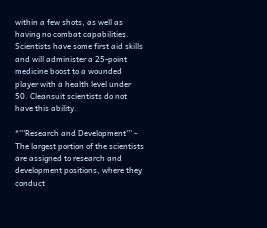within a few shots, as well as having no combat capabilities. Scientists have some first aid skills and will administer a 25-point medicine boost to a wounded player with a health level under 50. Cleansuit scientists do not have this ability.

*'''Research and Development''' - The largest portion of the scientists are assigned to research and development positions, where they conduct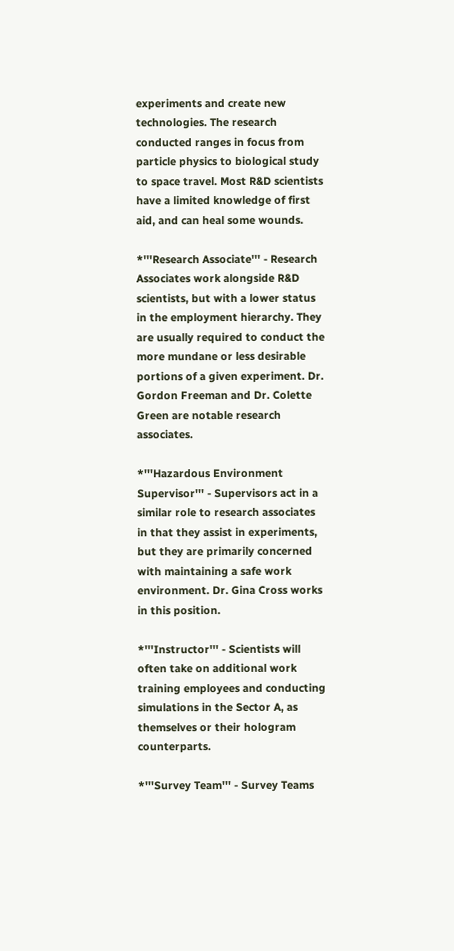experiments and create new technologies. The research conducted ranges in focus from particle physics to biological study to space travel. Most R&D scientists have a limited knowledge of first aid, and can heal some wounds.

*'''Research Associate''' - Research Associates work alongside R&D scientists, but with a lower status in the employment hierarchy. They are usually required to conduct the more mundane or less desirable portions of a given experiment. Dr. Gordon Freeman and Dr. Colette Green are notable research associates.

*'''Hazardous Environment Supervisor''' - Supervisors act in a similar role to research associates in that they assist in experiments, but they are primarily concerned with maintaining a safe work environment. Dr. Gina Cross works in this position.

*'''Instructor''' - Scientists will often take on additional work training employees and conducting simulations in the Sector A, as themselves or their hologram counterparts.

*'''Survey Team''' - Survey Teams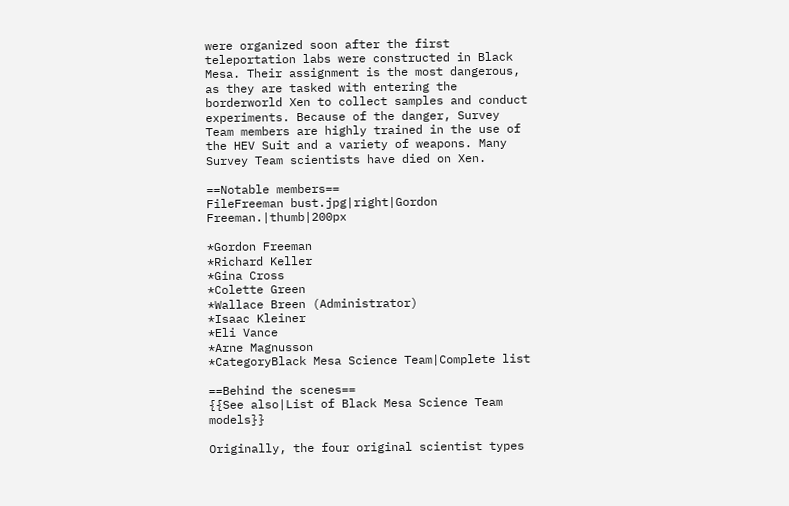were organized soon after the first teleportation labs were constructed in Black Mesa. Their assignment is the most dangerous, as they are tasked with entering the borderworld Xen to collect samples and conduct experiments. Because of the danger, Survey Team members are highly trained in the use of the HEV Suit and a variety of weapons. Many Survey Team scientists have died on Xen.

==Notable members==
FileFreeman bust.jpg|right|Gordon Freeman.|thumb|200px

*Gordon Freeman
*Richard Keller
*Gina Cross
*Colette Green
*Wallace Breen (Administrator)
*Isaac Kleiner
*Eli Vance
*Arne Magnusson
*CategoryBlack Mesa Science Team|Complete list

==Behind the scenes==
{{See also|List of Black Mesa Science Team models}}

Originally, the four original scientist types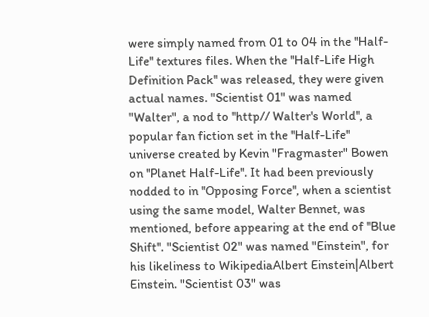were simply named from 01 to 04 in the ''Half-Life'' textures files. When the ''Half-Life High Definition Pack'' was released, they were given actual names. "Scientist 01" was named "Walter", a nod to ''http// Walter's World'', a popular fan fiction set in the ''Half-Life'' universe created by Kevin "Fragmaster" Bowen on ''Planet Half-Life''. It had been previously nodded to in ''Opposing Force'', when a scientist using the same model, Walter Bennet, was mentioned, before appearing at the end of ''Blue Shift''. "Scientist 02" was named "Einstein", for his likeliness to WikipediaAlbert Einstein|Albert Einstein. "Scientist 03" was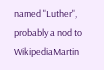named "Luther", probably a nod to WikipediaMartin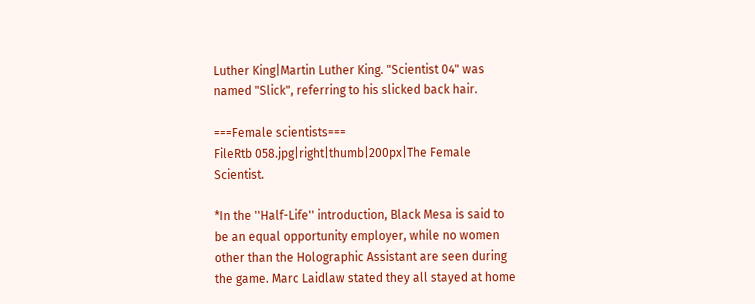Luther King|Martin Luther King. "Scientist 04" was named "Slick", referring to his slicked back hair.

===Female scientists===
FileRtb 058.jpg|right|thumb|200px|The Female Scientist.

*In the ''Half-Life'' introduction, Black Mesa is said to be an equal opportunity employer, while no women other than the Holographic Assistant are seen during the game. Marc Laidlaw stated they all stayed at home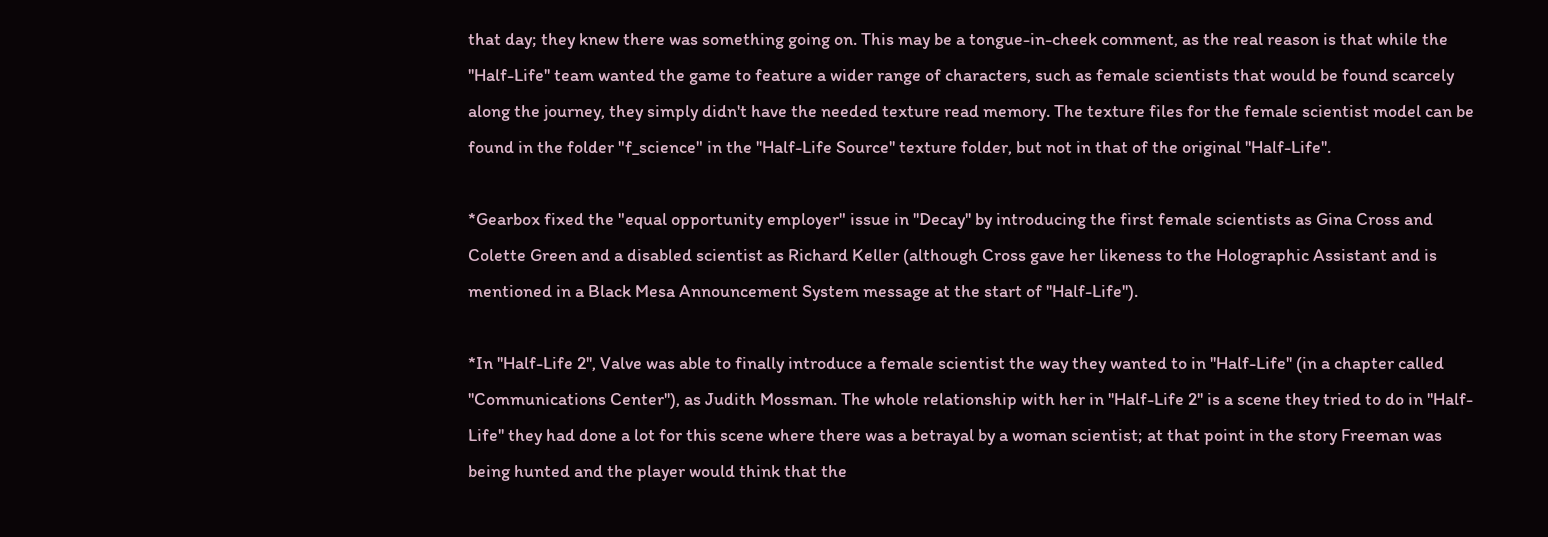that day; they knew there was something going on. This may be a tongue-in-cheek comment, as the real reason is that while the ''Half-Life'' team wanted the game to feature a wider range of characters, such as female scientists that would be found scarcely along the journey, they simply didn't have the needed texture read memory. The texture files for the female scientist model can be found in the folder "f_science" in the ''Half-Life Source'' texture folder, but not in that of the original ''Half-Life''.

*Gearbox fixed the "equal opportunity employer" issue in ''Decay'' by introducing the first female scientists as Gina Cross and Colette Green and a disabled scientist as Richard Keller (although Cross gave her likeness to the Holographic Assistant and is mentioned in a Black Mesa Announcement System message at the start of ''Half-Life'').

*In ''Half-Life 2'', Valve was able to finally introduce a female scientist the way they wanted to in ''Half-Life'' (in a chapter called ''Communications Center''), as Judith Mossman. The whole relationship with her in ''Half-Life 2'' is a scene they tried to do in ''Half-Life'' they had done a lot for this scene where there was a betrayal by a woman scientist; at that point in the story Freeman was being hunted and the player would think that the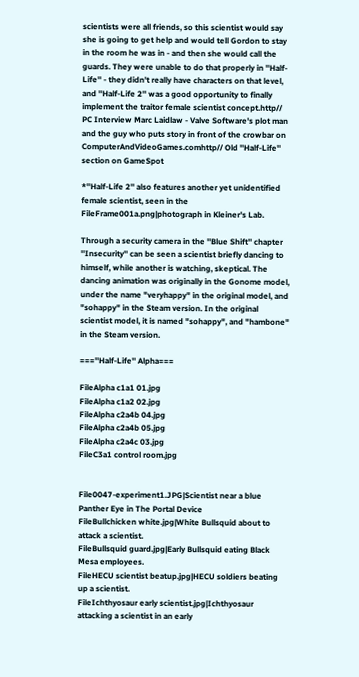scientists were all friends, so this scientist would say she is going to get help and would tell Gordon to stay in the room he was in - and then she would call the guards. They were unable to do that properly in ''Half-Life'' - they didn't really have characters on that level, and ''Half-Life 2'' was a good opportunity to finally implement the traitor female scientist concept.http// PC Interview Marc Laidlaw - Valve Software's plot man and the guy who puts story in front of the crowbar on ComputerAndVideoGames.comhttp// Old ''Half-Life'' section on GameSpot

*''Half-Life 2'' also features another yet unidentified female scientist, seen in the FileFrame001a.png|photograph in Kleiner's Lab.

Through a security camera in the ''Blue Shift'' chapter ''Insecurity'' can be seen a scientist briefly dancing to himself, while another is watching, skeptical. The dancing animation was originally in the Gonome model, under the name "veryhappy" in the original model, and "sohappy" in the Steam version. In the original scientist model, it is named "sohappy", and "hambone" in the Steam version.

===''Half-Life'' Alpha===

FileAlpha c1a1 01.jpg
FileAlpha c1a2 02.jpg
FileAlpha c2a4b 04.jpg
FileAlpha c2a4b 05.jpg
FileAlpha c2a4c 03.jpg
FileC3a1 control room.jpg


File0047-experiment1.JPG|Scientist near a blue Panther Eye in The Portal Device
FileBullchicken white.jpg|White Bullsquid about to attack a scientist.
FileBullsquid guard.jpg|Early Bullsquid eating Black Mesa employees.
FileHECU scientist beatup.jpg|HECU soldiers beating up a scientist.
FileIchthyosaur early scientist.jpg|Ichthyosaur attacking a scientist in an early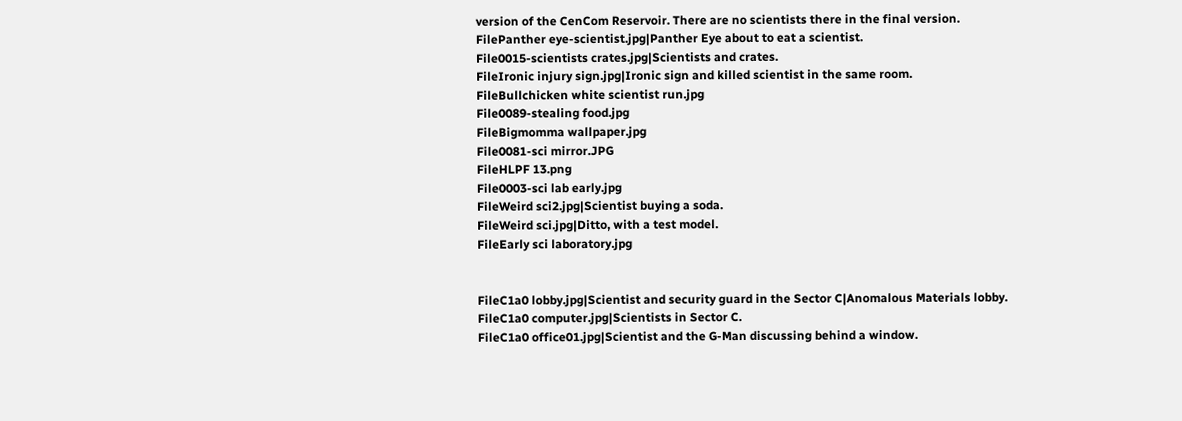version of the CenCom Reservoir. There are no scientists there in the final version.
FilePanther eye-scientist.jpg|Panther Eye about to eat a scientist.
File0015-scientists crates.jpg|Scientists and crates.
FileIronic injury sign.jpg|Ironic sign and killed scientist in the same room.
FileBullchicken white scientist run.jpg
File0089-stealing food.jpg
FileBigmomma wallpaper.jpg
File0081-sci mirror.JPG
FileHLPF 13.png
File0003-sci lab early.jpg
FileWeird sci2.jpg|Scientist buying a soda.
FileWeird sci.jpg|Ditto, with a test model.
FileEarly sci laboratory.jpg


FileC1a0 lobby.jpg|Scientist and security guard in the Sector C|Anomalous Materials lobby.
FileC1a0 computer.jpg|Scientists in Sector C.
FileC1a0 office01.jpg|Scientist and the G-Man discussing behind a window.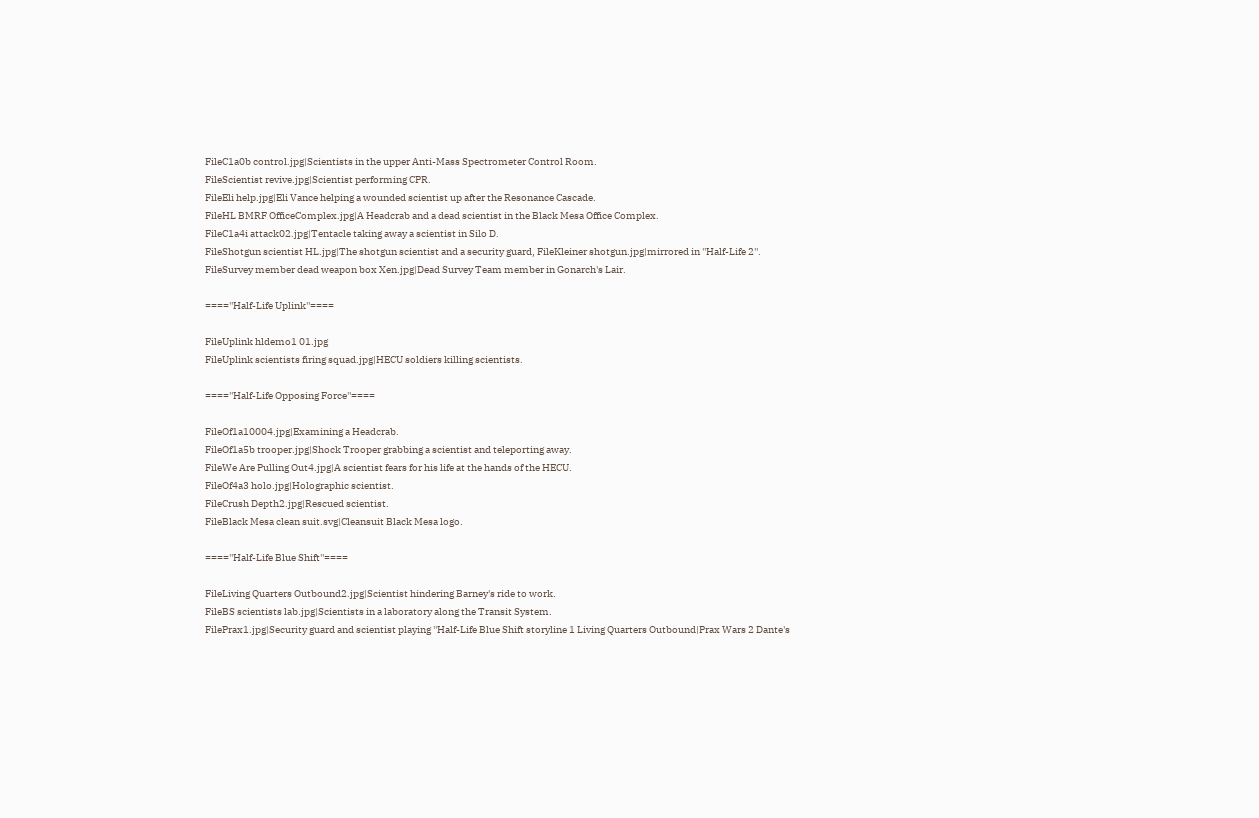FileC1a0b control.jpg|Scientists in the upper Anti-Mass Spectrometer Control Room.
FileScientist revive.jpg|Scientist performing CPR.
FileEli help.jpg|Eli Vance helping a wounded scientist up after the Resonance Cascade.
FileHL BMRF OfficeComplex.jpg|A Headcrab and a dead scientist in the Black Mesa Office Complex.
FileC1a4i attack02.jpg|Tentacle taking away a scientist in Silo D.
FileShotgun scientist HL.jpg|The shotgun scientist and a security guard, FileKleiner shotgun.jpg|mirrored in ''Half-Life 2''.
FileSurvey member dead weapon box Xen.jpg|Dead Survey Team member in Gonarch's Lair.

====''Half-Life Uplink''====

FileUplink hldemo1 01.jpg
FileUplink scientists firing squad.jpg|HECU soldiers killing scientists.

====''Half-Life Opposing Force''====

FileOf1a10004.jpg|Examining a Headcrab.
FileOf1a5b trooper.jpg|Shock Trooper grabbing a scientist and teleporting away.
FileWe Are Pulling Out4.jpg|A scientist fears for his life at the hands of the HECU.
FileOf4a3 holo.jpg|Holographic scientist.
FileCrush Depth2.jpg|Rescued scientist.
FileBlack Mesa clean suit.svg|Cleansuit Black Mesa logo.

====''Half-Life Blue Shift''====

FileLiving Quarters Outbound2.jpg|Scientist hindering Barney's ride to work.
FileBS scientists lab.jpg|Scientists in a laboratory along the Transit System.
FilePrax1.jpg|Security guard and scientist playing ''Half-Life Blue Shift storyline 1 Living Quarters Outbound|Prax Wars 2 Dante's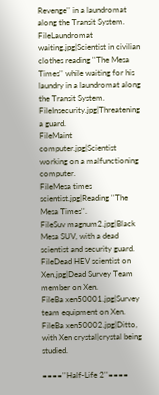Revenge'' in a laundromat along the Transit System.
FileLaundromat waiting.jpg|Scientist in civilian clothes reading ''The Mesa Times'' while waiting for his laundry in a laundromat along the Transit System.
FileInsecurity.jpg|Threatening a guard.
FileMaint computer.jpg|Scientist working on a malfunctioning computer.
FileMesa times scientist.jpg|Reading ''The Mesa Times''.
FileSuv magnum2.jpg|Black Mesa SUV, with a dead scientist and security guard.
FileDead HEV scientist on Xen.jpg|Dead Survey Team member on Xen.
FileBa xen50001.jpg|Survey team equipment on Xen.
FileBa xen50002.jpg|Ditto, with Xen crystal|crystal being studied.

====''Half-Life 2''====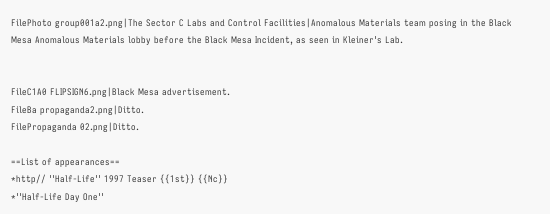FilePhoto group001a2.png|The Sector C Labs and Control Facilities|Anomalous Materials team posing in the Black Mesa Anomalous Materials lobby before the Black Mesa Incident, as seen in Kleiner's Lab.


FileC1A0 FLIPSIGN6.png|Black Mesa advertisement.
FileBa propaganda2.png|Ditto.
FilePropaganda 02.png|Ditto.

==List of appearances==
*http// ''Half-Life'' 1997 Teaser {{1st}} {{Nc}}
*''Half-Life Day One''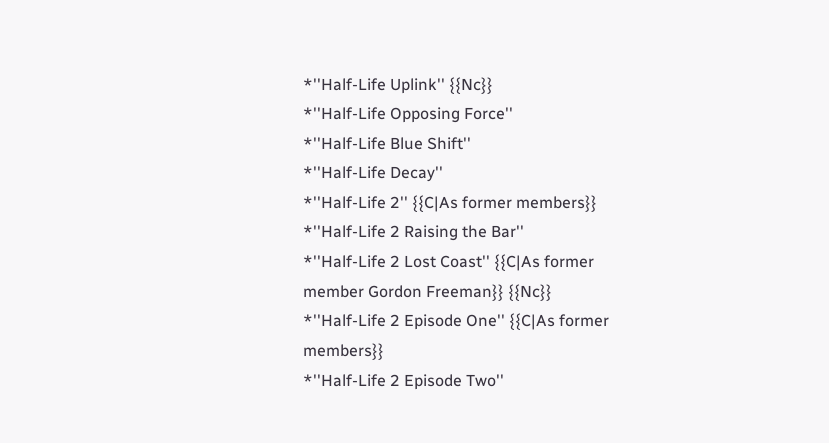*''Half-Life Uplink'' {{Nc}}
*''Half-Life Opposing Force''
*''Half-Life Blue Shift''
*''Half-Life Decay''
*''Half-Life 2'' {{C|As former members}}
*''Half-Life 2 Raising the Bar''
*''Half-Life 2 Lost Coast'' {{C|As former member Gordon Freeman}} {{Nc}}
*''Half-Life 2 Episode One'' {{C|As former members}}
*''Half-Life 2 Episode Two''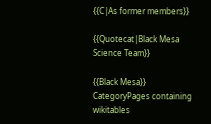{{C|As former members}}

{{Quotecat|Black Mesa Science Team}}

{{Black Mesa}}
CategoryPages containing wikitables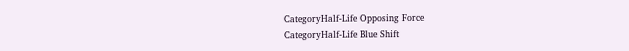CategoryHalf-Life Opposing Force
CategoryHalf-Life Blue Shift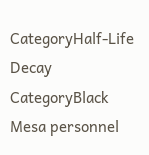CategoryHalf-Life Decay
CategoryBlack Mesa personnel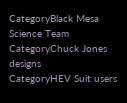CategoryBlack Mesa Science Team
CategoryChuck Jones designs
CategoryHEV Suit users